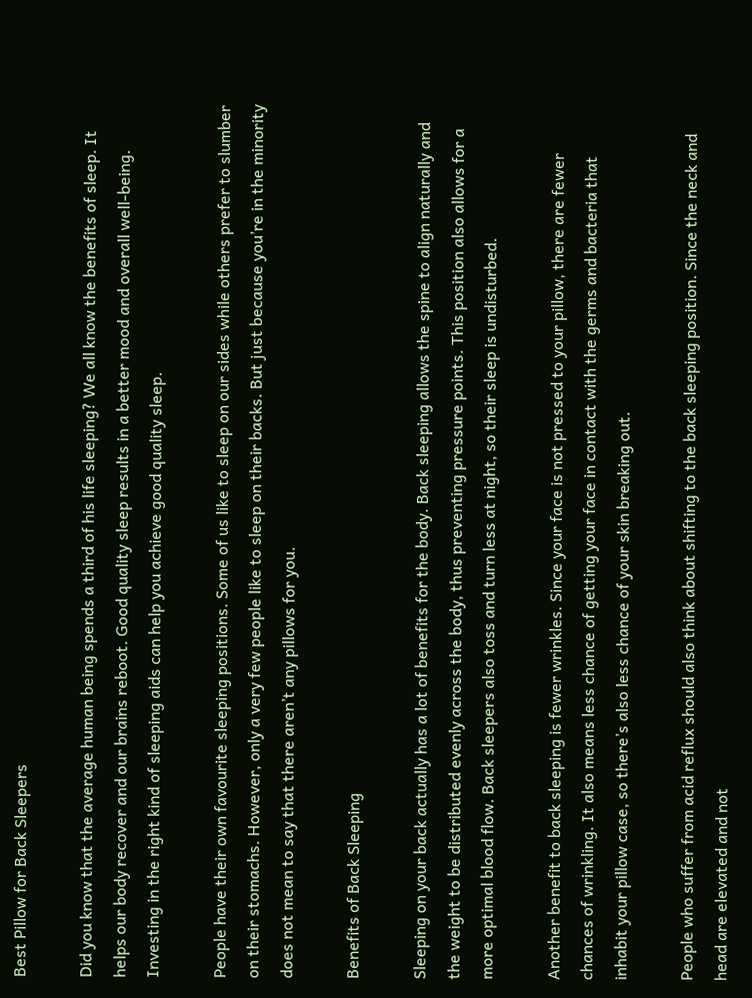Best Pillow for Back Sleepers

Did you know that the average human being spends a third of his life sleeping? We all know the benefits of sleep. It helps our body recover and our brains reboot. Good quality sleep results in a better mood and overall well-being. Investing in the right kind of sleeping aids can help you achieve good quality sleep.

People have their own favourite sleeping positions. Some of us like to sleep on our sides while others prefer to slumber on their stomachs. However, only a very few people like to sleep on their backs. But just because you’re in the minority does not mean to say that there aren’t any pillows for you.

Benefits of Back Sleeping

Sleeping on your back actually has a lot of benefits for the body. Back sleeping allows the spine to align naturally and the weight to be distributed evenly across the body, thus preventing pressure points. This position also allows for a more optimal blood flow. Back sleepers also toss and turn less at night, so their sleep is undisturbed.

Another benefit to back sleeping is fewer wrinkles. Since your face is not pressed to your pillow, there are fewer chances of wrinkling. It also means less chance of getting your face in contact with the germs and bacteria that inhabit your pillow case, so there’s also less chance of your skin breaking out.

People who suffer from acid reflux should also think about shifting to the back sleeping position. Since the neck and head are elevated and not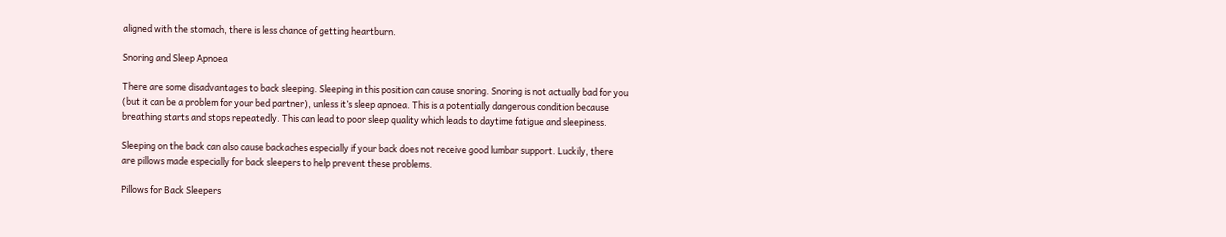aligned with the stomach, there is less chance of getting heartburn.

Snoring and Sleep Apnoea

There are some disadvantages to back sleeping. Sleeping in this position can cause snoring. Snoring is not actually bad for you (but it can be a problem for your bed partner), unless it’s sleep apnoea. This is a potentially dangerous condition because breathing starts and stops repeatedly. This can lead to poor sleep quality which leads to daytime fatigue and sleepiness.

Sleeping on the back can also cause backaches especially if your back does not receive good lumbar support. Luckily, there are pillows made especially for back sleepers to help prevent these problems.

Pillows for Back Sleepers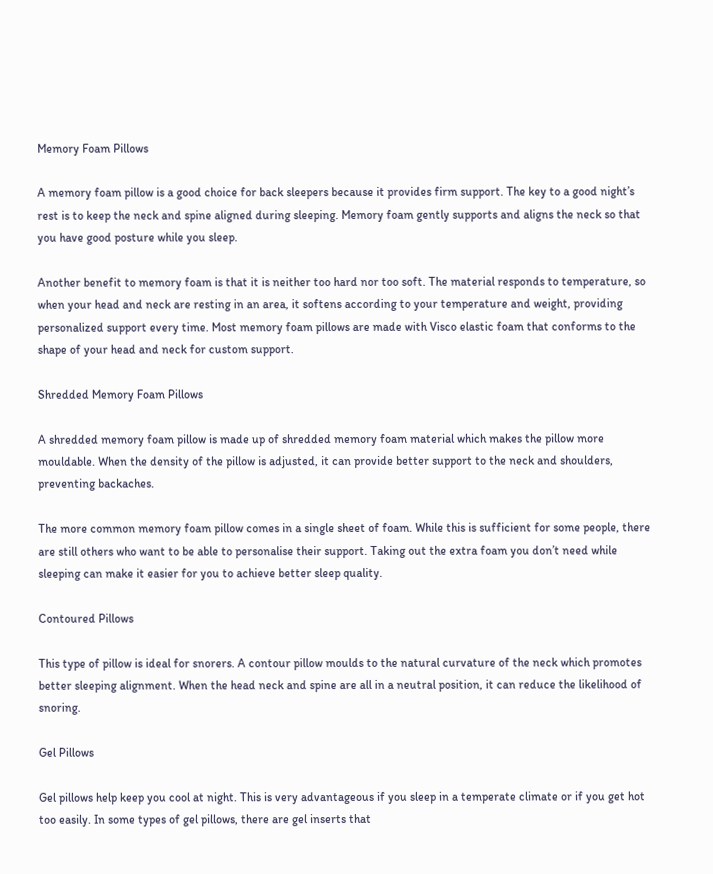Memory Foam Pillows

A memory foam pillow is a good choice for back sleepers because it provides firm support. The key to a good night’s rest is to keep the neck and spine aligned during sleeping. Memory foam gently supports and aligns the neck so that you have good posture while you sleep.

Another benefit to memory foam is that it is neither too hard nor too soft. The material responds to temperature, so when your head and neck are resting in an area, it softens according to your temperature and weight, providing personalized support every time. Most memory foam pillows are made with Visco elastic foam that conforms to the shape of your head and neck for custom support.

Shredded Memory Foam Pillows

A shredded memory foam pillow is made up of shredded memory foam material which makes the pillow more mouldable. When the density of the pillow is adjusted, it can provide better support to the neck and shoulders, preventing backaches.

The more common memory foam pillow comes in a single sheet of foam. While this is sufficient for some people, there are still others who want to be able to personalise their support. Taking out the extra foam you don’t need while sleeping can make it easier for you to achieve better sleep quality.

Contoured Pillows

This type of pillow is ideal for snorers. A contour pillow moulds to the natural curvature of the neck which promotes better sleeping alignment. When the head neck and spine are all in a neutral position, it can reduce the likelihood of snoring.

Gel Pillows

Gel pillows help keep you cool at night. This is very advantageous if you sleep in a temperate climate or if you get hot too easily. In some types of gel pillows, there are gel inserts that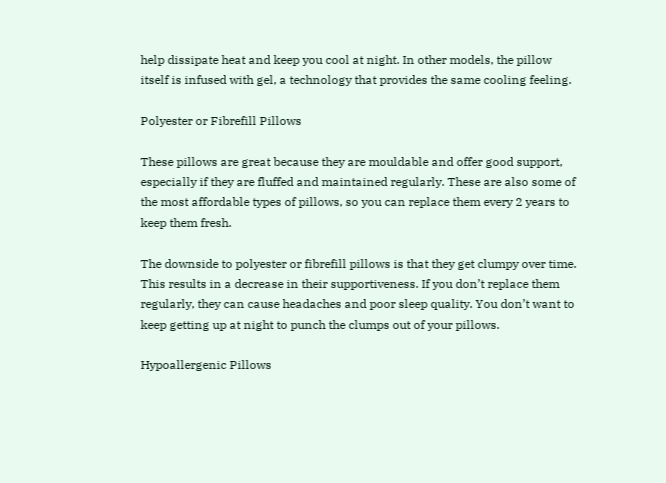help dissipate heat and keep you cool at night. In other models, the pillow itself is infused with gel, a technology that provides the same cooling feeling.

Polyester or Fibrefill Pillows

These pillows are great because they are mouldable and offer good support, especially if they are fluffed and maintained regularly. These are also some of the most affordable types of pillows, so you can replace them every 2 years to keep them fresh.

The downside to polyester or fibrefill pillows is that they get clumpy over time. This results in a decrease in their supportiveness. If you don’t replace them regularly, they can cause headaches and poor sleep quality. You don’t want to keep getting up at night to punch the clumps out of your pillows.

Hypoallergenic Pillows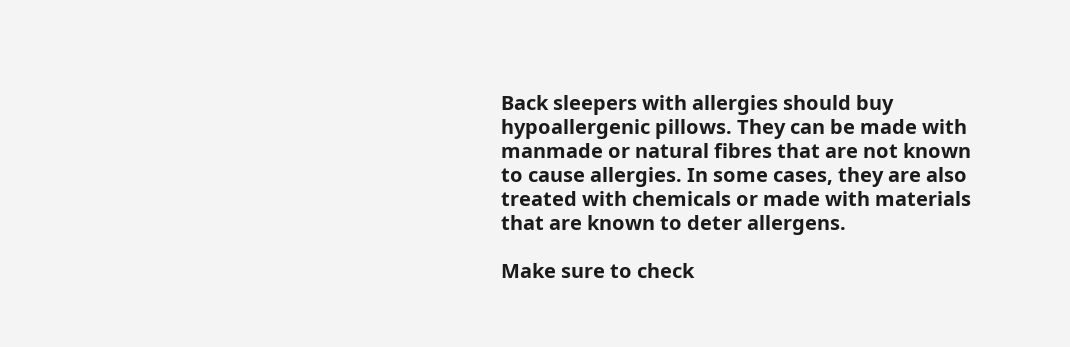Back sleepers with allergies should buy hypoallergenic pillows. They can be made with manmade or natural fibres that are not known to cause allergies. In some cases, they are also treated with chemicals or made with materials that are known to deter allergens.

Make sure to check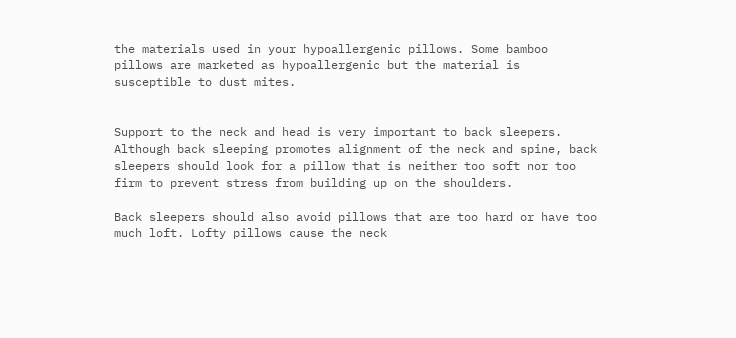the materials used in your hypoallergenic pillows. Some bamboo pillows are marketed as hypoallergenic but the material is susceptible to dust mites.


Support to the neck and head is very important to back sleepers. Although back sleeping promotes alignment of the neck and spine, back sleepers should look for a pillow that is neither too soft nor too firm to prevent stress from building up on the shoulders.

Back sleepers should also avoid pillows that are too hard or have too much loft. Lofty pillows cause the neck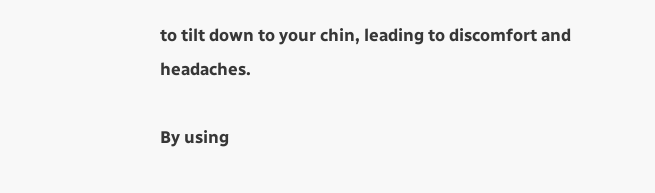to tilt down to your chin, leading to discomfort and headaches.

By using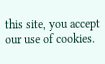this site, you accept our use of cookies.